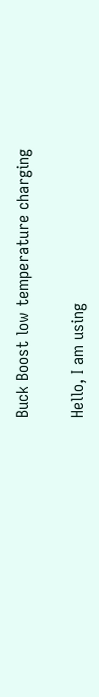Buck Boost low temperature charging

Hello, I am using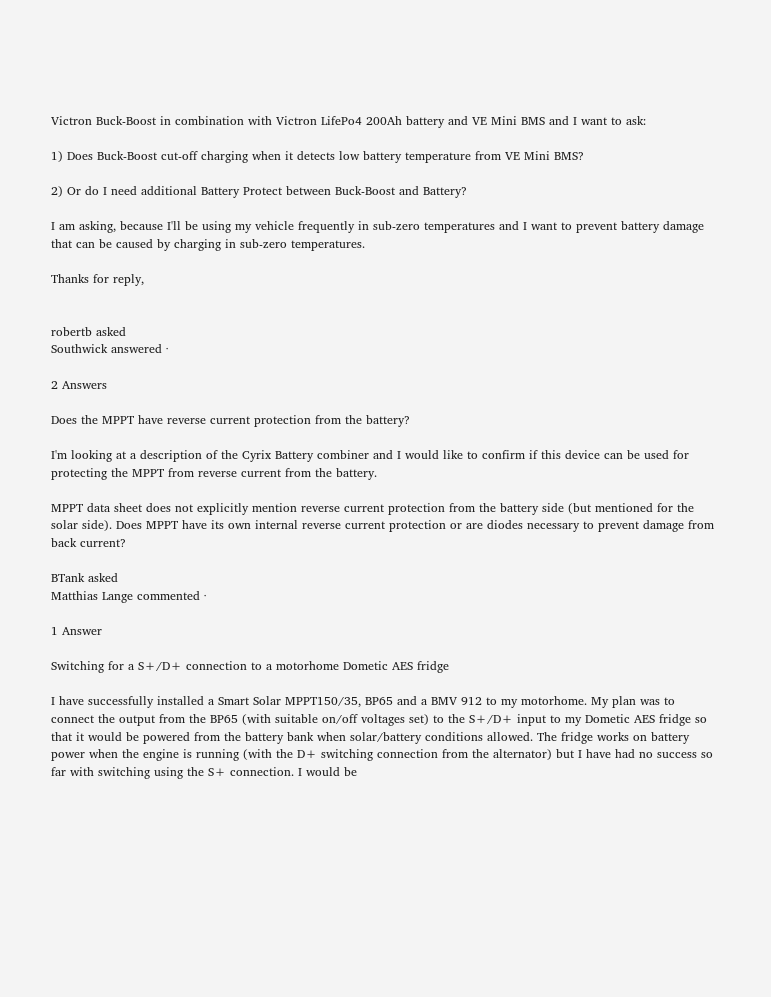Victron Buck-Boost in combination with Victron LifePo4 200Ah battery and VE Mini BMS and I want to ask:

1) Does Buck-Boost cut-off charging when it detects low battery temperature from VE Mini BMS?

2) Or do I need additional Battery Protect between Buck-Boost and Battery?

I am asking, because I'll be using my vehicle frequently in sub-zero temperatures and I want to prevent battery damage that can be caused by charging in sub-zero temperatures.

Thanks for reply,


robertb asked
Southwick answered ·

2 Answers

Does the MPPT have reverse current protection from the battery?

I'm looking at a description of the Cyrix Battery combiner and I would like to confirm if this device can be used for protecting the MPPT from reverse current from the battery.

MPPT data sheet does not explicitly mention reverse current protection from the battery side (but mentioned for the solar side). Does MPPT have its own internal reverse current protection or are diodes necessary to prevent damage from back current?

BTank asked
Matthias Lange commented ·

1 Answer

Switching for a S+/D+ connection to a motorhome Dometic AES fridge

I have successfully installed a Smart Solar MPPT150/35, BP65 and a BMV 912 to my motorhome. My plan was to connect the output from the BP65 (with suitable on/off voltages set) to the S+/D+ input to my Dometic AES fridge so that it would be powered from the battery bank when solar/battery conditions allowed. The fridge works on battery power when the engine is running (with the D+ switching connection from the alternator) but I have had no success so far with switching using the S+ connection. I would be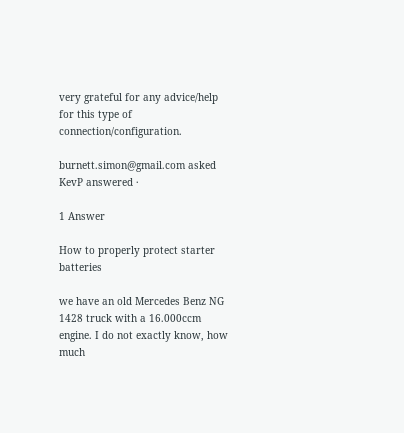very grateful for any advice/help for this type of connection/configuration.

burnett.simon@gmail.com asked
KevP answered ·

1 Answer

How to properly protect starter batteries

we have an old Mercedes Benz NG 1428 truck with a 16.000ccm engine. I do not exactly know, how much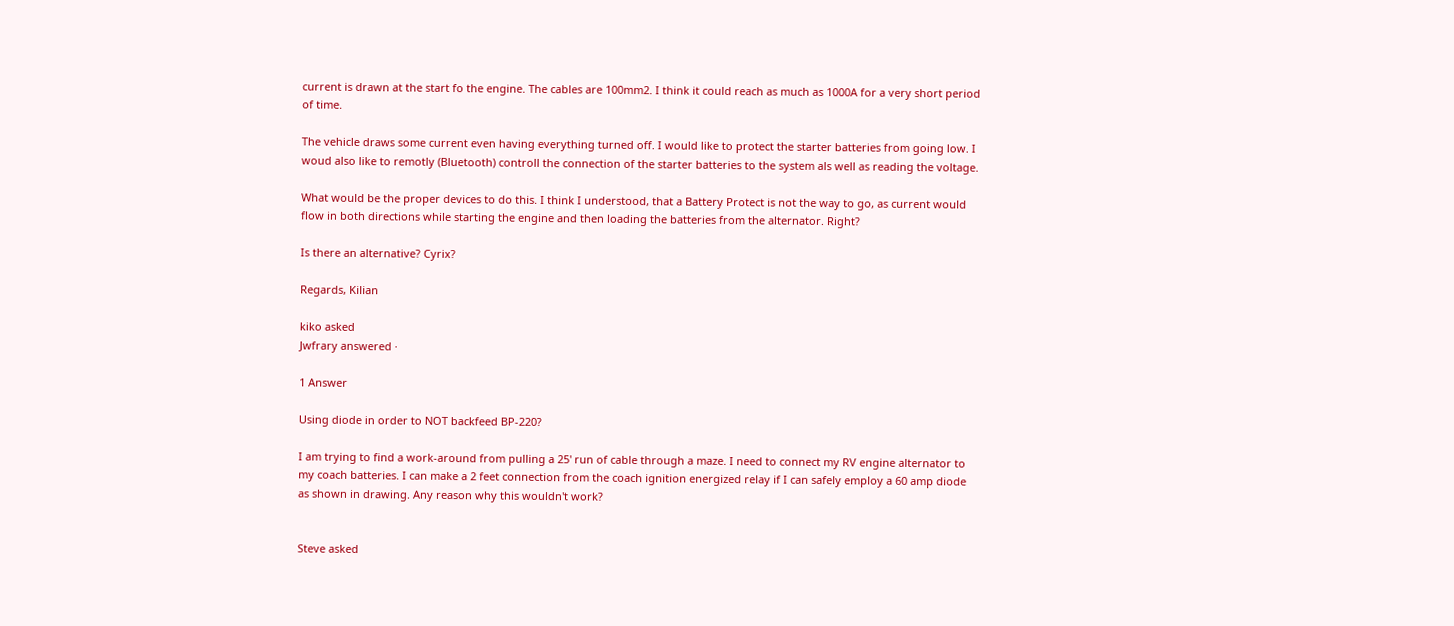current is drawn at the start fo the engine. The cables are 100mm2. I think it could reach as much as 1000A for a very short period of time.

The vehicle draws some current even having everything turned off. I would like to protect the starter batteries from going low. I woud also like to remotly (Bluetooth) controll the connection of the starter batteries to the system als well as reading the voltage.

What would be the proper devices to do this. I think I understood, that a Battery Protect is not the way to go, as current would flow in both directions while starting the engine and then loading the batteries from the alternator. Right?

Is there an alternative? Cyrix?

Regards, Kilian

kiko asked
Jwfrary answered ·

1 Answer

Using diode in order to NOT backfeed BP-220?

I am trying to find a work-around from pulling a 25' run of cable through a maze. I need to connect my RV engine alternator to my coach batteries. I can make a 2 feet connection from the coach ignition energized relay if I can safely employ a 60 amp diode as shown in drawing. Any reason why this wouldn't work?


Steve asked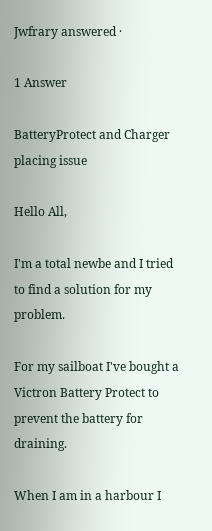Jwfrary answered ·

1 Answer

BatteryProtect and Charger placing issue

Hello All,

I'm a total newbe and I tried to find a solution for my problem.

For my sailboat I've bought a Victron Battery Protect to prevent the battery for draining.

When I am in a harbour I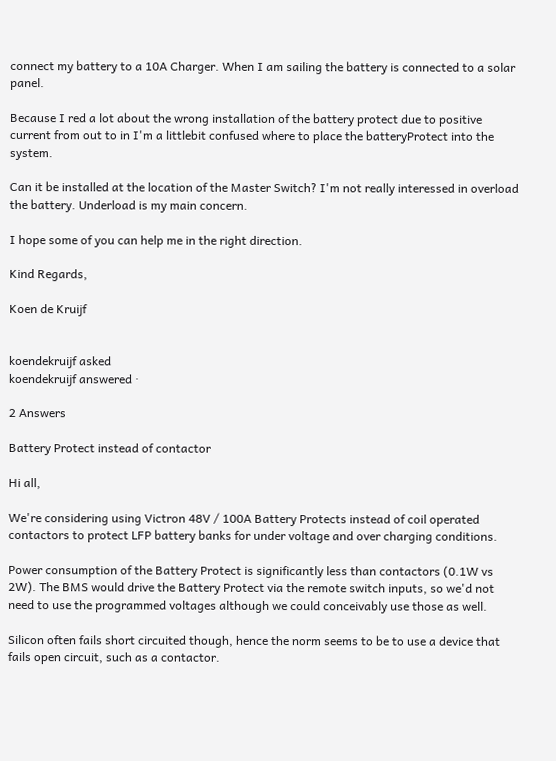connect my battery to a 10A Charger. When I am sailing the battery is connected to a solar panel.

Because I red a lot about the wrong installation of the battery protect due to positive current from out to in I'm a littlebit confused where to place the batteryProtect into the system.

Can it be installed at the location of the Master Switch? I'm not really interessed in overload the battery. Underload is my main concern.

I hope some of you can help me in the right direction.

Kind Regards,

Koen de Kruijf


koendekruijf asked
koendekruijf answered ·

2 Answers

Battery Protect instead of contactor

Hi all,

We're considering using Victron 48V / 100A Battery Protects instead of coil operated contactors to protect LFP battery banks for under voltage and over charging conditions.

Power consumption of the Battery Protect is significantly less than contactors (0.1W vs 2W). The BMS would drive the Battery Protect via the remote switch inputs, so we'd not need to use the programmed voltages although we could conceivably use those as well.

Silicon often fails short circuited though, hence the norm seems to be to use a device that fails open circuit, such as a contactor.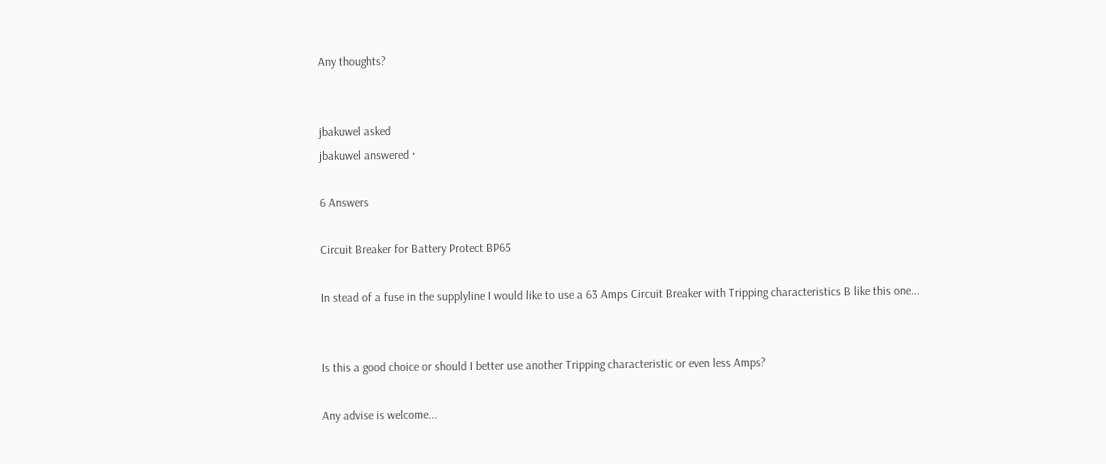Any thoughts?


jbakuwel asked
jbakuwel answered ·

6 Answers

Circuit Breaker for Battery Protect BP65

In stead of a fuse in the supplyline I would like to use a 63 Amps Circuit Breaker with Tripping characteristics B like this one...


Is this a good choice or should I better use another Tripping characteristic or even less Amps?

Any advise is welcome...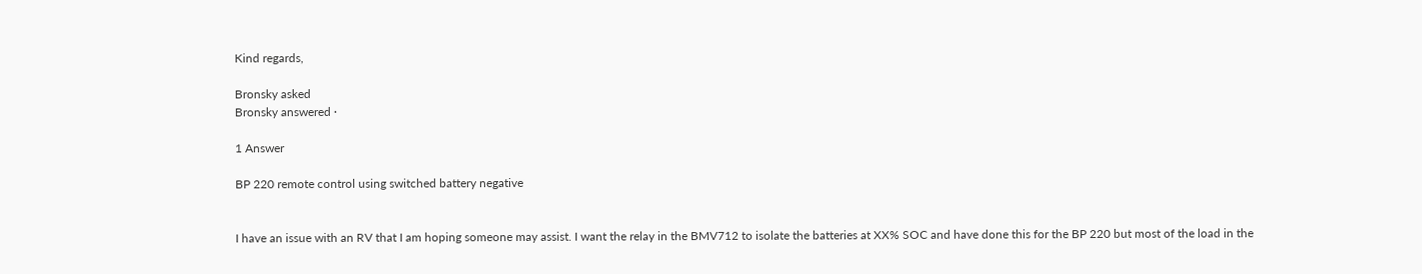Kind regards,

Bronsky asked
Bronsky answered ·

1 Answer

BP 220 remote control using switched battery negative


I have an issue with an RV that I am hoping someone may assist. I want the relay in the BMV712 to isolate the batteries at XX% SOC and have done this for the BP 220 but most of the load in the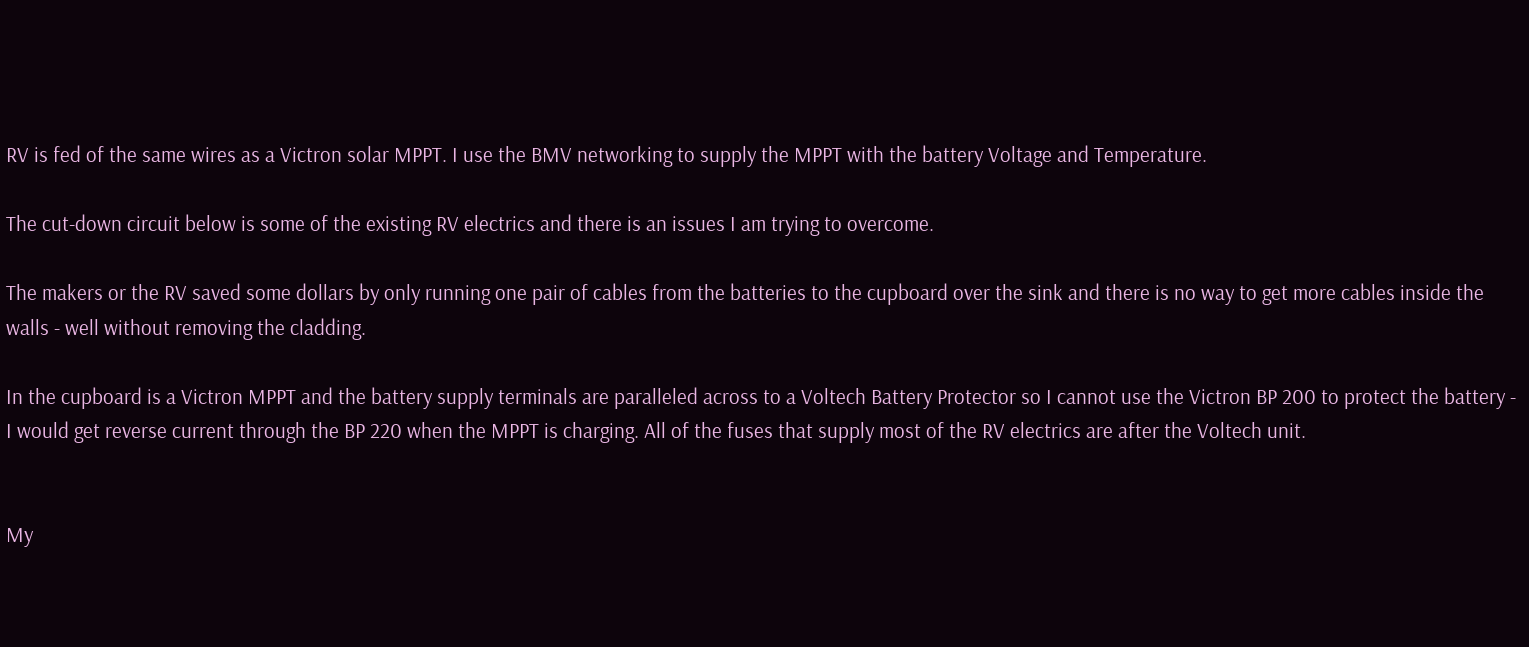RV is fed of the same wires as a Victron solar MPPT. I use the BMV networking to supply the MPPT with the battery Voltage and Temperature.

The cut-down circuit below is some of the existing RV electrics and there is an issues I am trying to overcome.

The makers or the RV saved some dollars by only running one pair of cables from the batteries to the cupboard over the sink and there is no way to get more cables inside the walls - well without removing the cladding.

In the cupboard is a Victron MPPT and the battery supply terminals are paralleled across to a Voltech Battery Protector so I cannot use the Victron BP 200 to protect the battery - I would get reverse current through the BP 220 when the MPPT is charging. All of the fuses that supply most of the RV electrics are after the Voltech unit.


My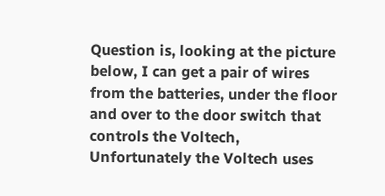Question is, looking at the picture below, I can get a pair of wires from the batteries, under the floor and over to the door switch that controls the Voltech, Unfortunately the Voltech uses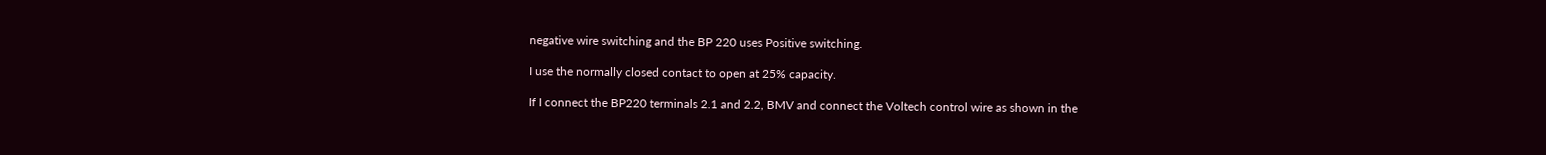negative wire switching and the BP 220 uses Positive switching.

I use the normally closed contact to open at 25% capacity.

If I connect the BP220 terminals 2.1 and 2.2, BMV and connect the Voltech control wire as shown in the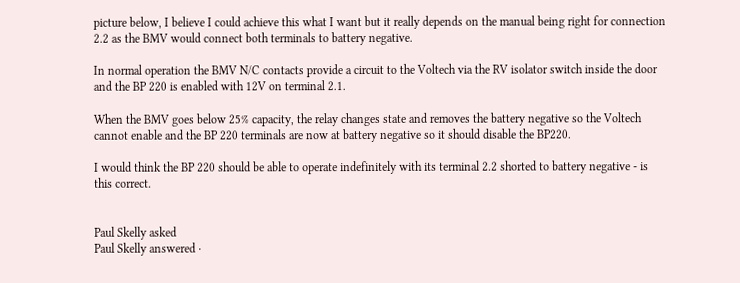picture below, I believe I could achieve this what I want but it really depends on the manual being right for connection 2.2 as the BMV would connect both terminals to battery negative.

In normal operation the BMV N/C contacts provide a circuit to the Voltech via the RV isolator switch inside the door and the BP 220 is enabled with 12V on terminal 2.1.

When the BMV goes below 25% capacity, the relay changes state and removes the battery negative so the Voltech cannot enable and the BP 220 terminals are now at battery negative so it should disable the BP220.

I would think the BP 220 should be able to operate indefinitely with its terminal 2.2 shorted to battery negative - is this correct.


Paul Skelly asked
Paul Skelly answered ·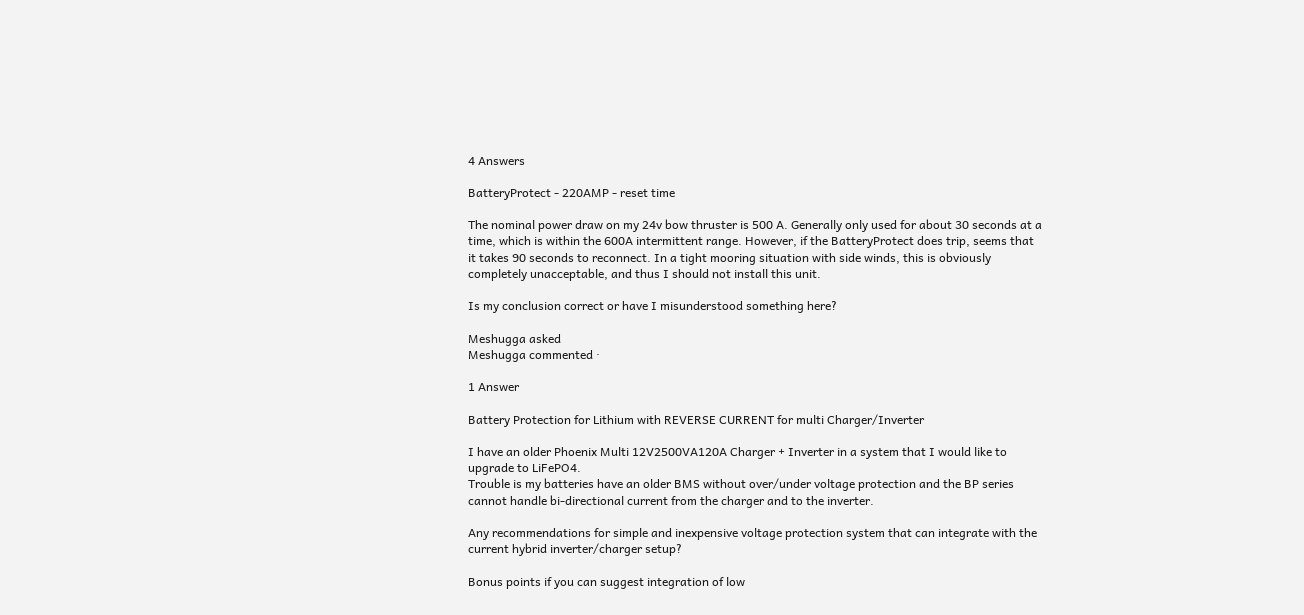4 Answers

BatteryProtect - 220AMP - reset time

The nominal power draw on my 24v bow thruster is 500 A. Generally only used for about 30 seconds at a time, which is within the 600A intermittent range. However, if the BatteryProtect does trip, seems that it takes 90 seconds to reconnect. In a tight mooring situation with side winds, this is obviously completely unacceptable, and thus I should not install this unit.

Is my conclusion correct or have I misunderstood something here?

Meshugga asked
Meshugga commented ·

1 Answer

Battery Protection for Lithium with REVERSE CURRENT for multi Charger/Inverter

I have an older Phoenix Multi 12V2500VA120A Charger + Inverter in a system that I would like to upgrade to LiFePO4.
Trouble is my batteries have an older BMS without over/under voltage protection and the BP series cannot handle bi-directional current from the charger and to the inverter.

Any recommendations for simple and inexpensive voltage protection system that can integrate with the current hybrid inverter/charger setup?

Bonus points if you can suggest integration of low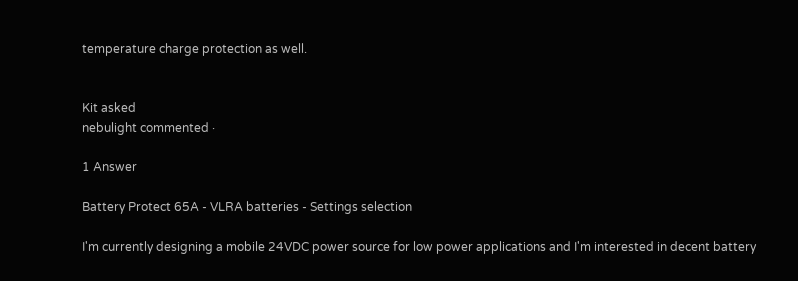temperature charge protection as well.


Kit asked
nebulight commented ·

1 Answer

Battery Protect 65A - VLRA batteries - Settings selection

I'm currently designing a mobile 24VDC power source for low power applications and I'm interested in decent battery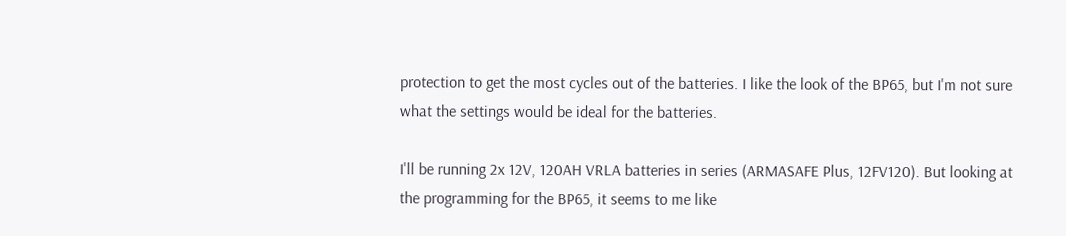protection to get the most cycles out of the batteries. I like the look of the BP65, but I'm not sure what the settings would be ideal for the batteries.

I'll be running 2x 12V, 120AH VRLA batteries in series (ARMASAFE Plus, 12FV120). But looking at the programming for the BP65, it seems to me like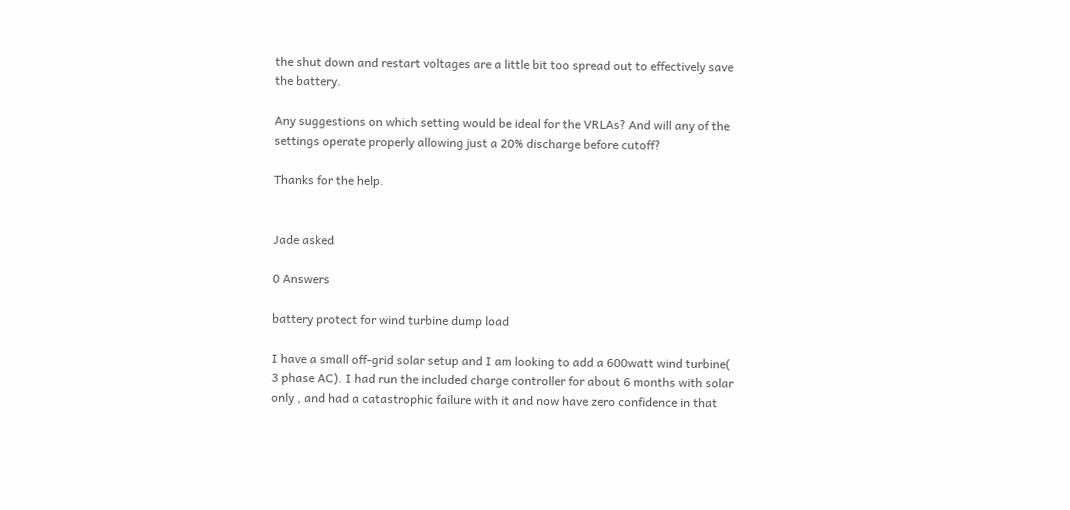the shut down and restart voltages are a little bit too spread out to effectively save the battery.

Any suggestions on which setting would be ideal for the VRLAs? And will any of the settings operate properly allowing just a 20% discharge before cutoff?

Thanks for the help.


Jade asked

0 Answers

battery protect for wind turbine dump load

I have a small off-grid solar setup and I am looking to add a 600watt wind turbine( 3 phase AC). I had run the included charge controller for about 6 months with solar only , and had a catastrophic failure with it and now have zero confidence in that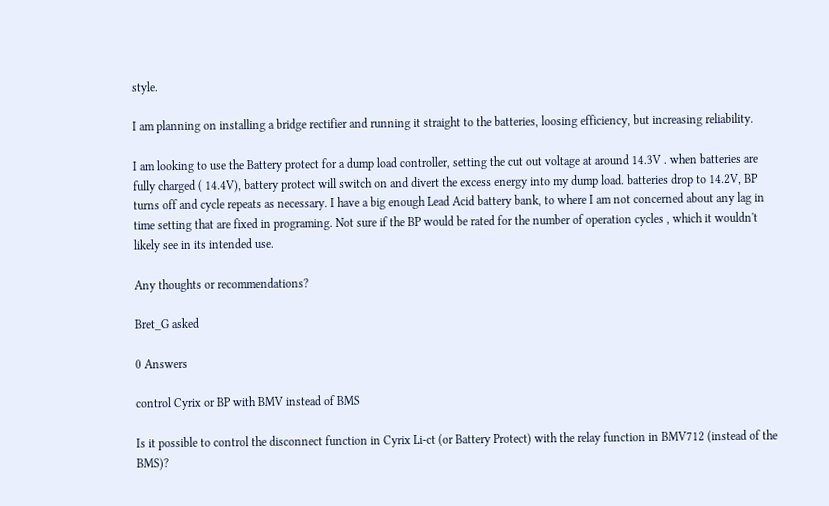style.

I am planning on installing a bridge rectifier and running it straight to the batteries, loosing efficiency, but increasing reliability.

I am looking to use the Battery protect for a dump load controller, setting the cut out voltage at around 14.3V . when batteries are fully charged ( 14.4V), battery protect will switch on and divert the excess energy into my dump load. batteries drop to 14.2V, BP turns off and cycle repeats as necessary. I have a big enough Lead Acid battery bank, to where I am not concerned about any lag in time setting that are fixed in programing. Not sure if the BP would be rated for the number of operation cycles , which it wouldn't likely see in its intended use.

Any thoughts or recommendations?

Bret_G asked

0 Answers

control Cyrix or BP with BMV instead of BMS

Is it possible to control the disconnect function in Cyrix Li-ct (or Battery Protect) with the relay function in BMV712 (instead of the BMS)?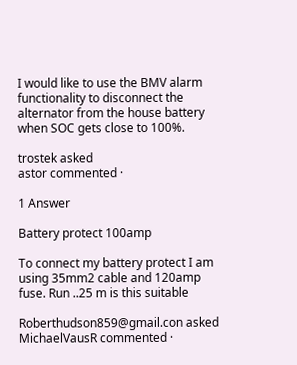I would like to use the BMV alarm functionality to disconnect the alternator from the house battery when SOC gets close to 100%.

trostek asked
astor commented ·

1 Answer

Battery protect 100amp

To connect my battery protect I am using 35mm2 cable and 120amp fuse. Run ..25 m is this suitable

Roberthudson859@gmail.con asked
MichaelVausR commented ·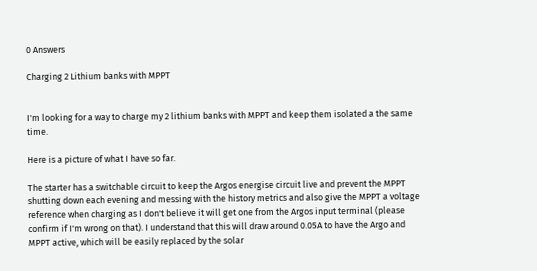0 Answers

Charging 2 Lithium banks with MPPT


I'm looking for a way to charge my 2 lithium banks with MPPT and keep them isolated a the same time.

Here is a picture of what I have so far.

The starter has a switchable circuit to keep the Argos energise circuit live and prevent the MPPT shutting down each evening and messing with the history metrics and also give the MPPT a voltage reference when charging as I don't believe it will get one from the Argos input terminal (please confirm if I'm wrong on that). I understand that this will draw around 0.05A to have the Argo and MPPT active, which will be easily replaced by the solar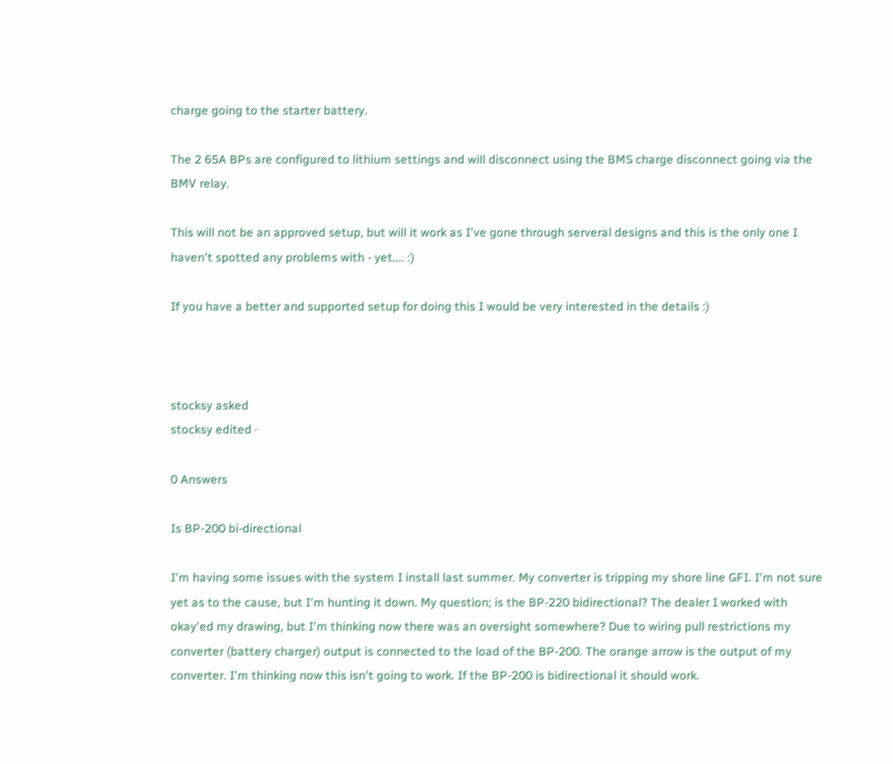charge going to the starter battery.

The 2 65A BPs are configured to lithium settings and will disconnect using the BMS charge disconnect going via the BMV relay.

This will not be an approved setup, but will it work as I've gone through serveral designs and this is the only one I haven't spotted any problems with - yet.... :)

If you have a better and supported setup for doing this I would be very interested in the details :)



stocksy asked
stocksy edited ·

0 Answers

Is BP-200 bi-directional

I'm having some issues with the system I install last summer. My converter is tripping my shore line GFI. I'm not sure yet as to the cause, but I'm hunting it down. My question; is the BP-220 bidirectional? The dealer I worked with okay'ed my drawing, but I'm thinking now there was an oversight somewhere? Due to wiring pull restrictions my converter (battery charger) output is connected to the load of the BP-200. The orange arrow is the output of my converter. I'm thinking now this isn't going to work. If the BP-200 is bidirectional it should work.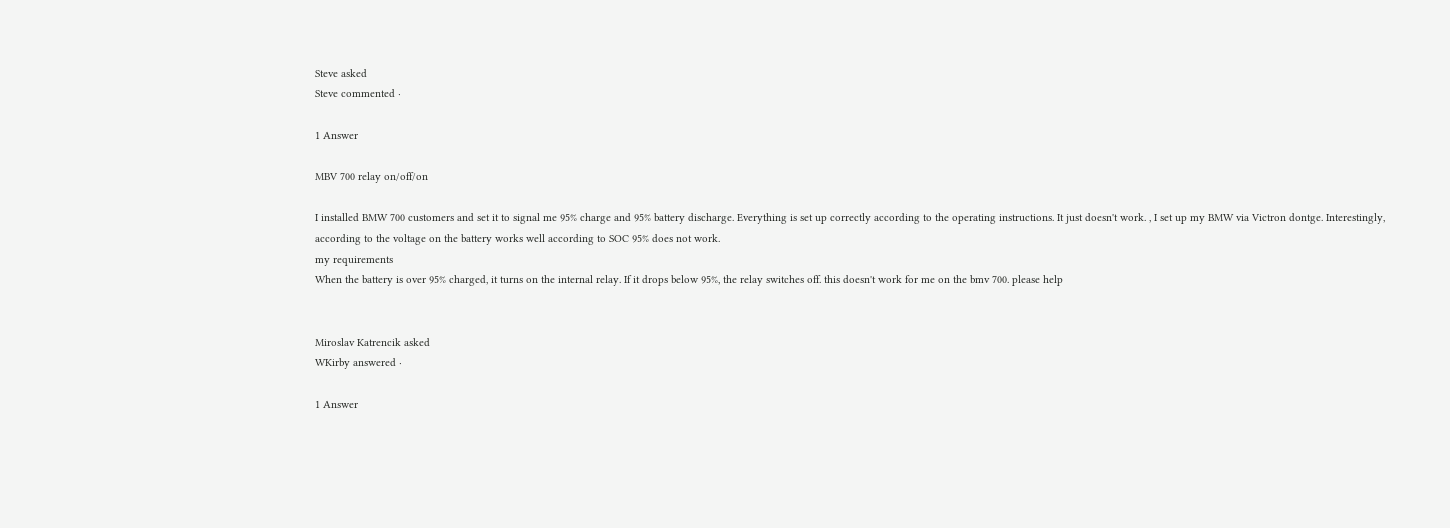Steve asked
Steve commented ·

1 Answer

MBV 700 relay on/off/on

I installed BMW 700 customers and set it to signal me 95% charge and 95% battery discharge. Everything is set up correctly according to the operating instructions. It just doesn't work. , I set up my BMW via Victron dontge. Interestingly, according to the voltage on the battery works well according to SOC 95% does not work.
my requirements
When the battery is over 95% charged, it turns on the internal relay. If it drops below 95%, the relay switches off. this doesn't work for me on the bmv 700. please help


Miroslav Katrencik asked
WKirby answered ·

1 Answer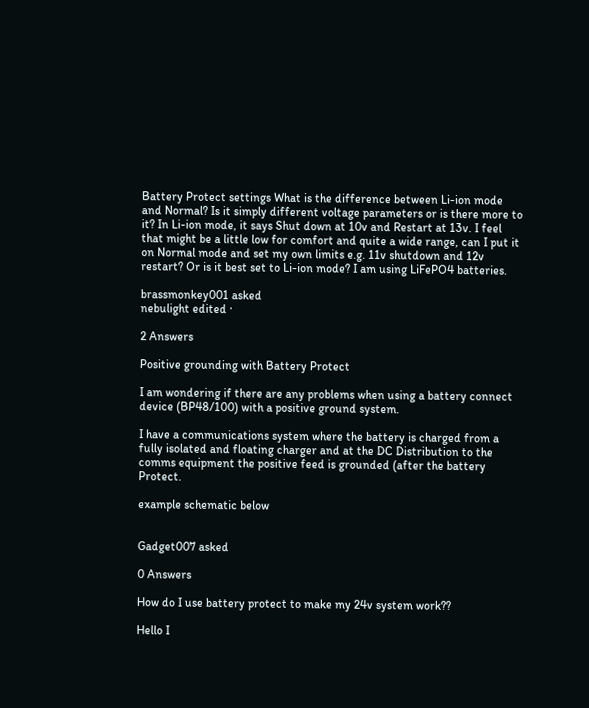Battery Protect settings What is the difference between Li-ion mode and Normal? Is it simply different voltage parameters or is there more to it? In Li-ion mode, it says Shut down at 10v and Restart at 13v. I feel that might be a little low for comfort and quite a wide range, can I put it on Normal mode and set my own limits e.g. 11v shutdown and 12v restart? Or is it best set to Li-ion mode? I am using LiFePO4 batteries.

brassmonkey001 asked
nebulight edited ·

2 Answers

Positive grounding with Battery Protect

I am wondering if there are any problems when using a battery connect device (BP48/100) with a positive ground system.

I have a communications system where the battery is charged from a fully isolated and floating charger and at the DC Distribution to the comms equipment the positive feed is grounded (after the battery Protect.

example schematic below


Gadget007 asked

0 Answers

How do I use battery protect to make my 24v system work??

Hello I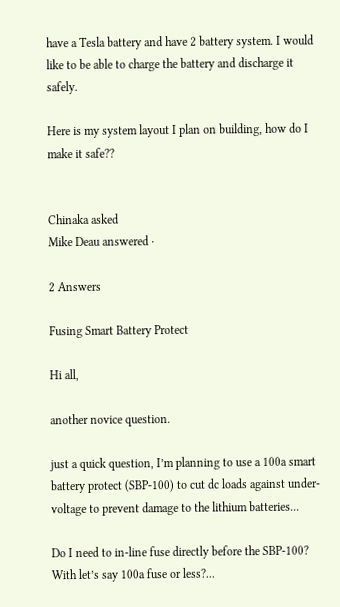have a Tesla battery and have 2 battery system. I would like to be able to charge the battery and discharge it safely.

Here is my system layout I plan on building, how do I make it safe??


Chinaka asked
Mike Deau answered ·

2 Answers

Fusing Smart Battery Protect

Hi all,

another novice question.

just a quick question, I’m planning to use a 100a smart battery protect (SBP-100) to cut dc loads against under-voltage to prevent damage to the lithium batteries...

Do I need to in-line fuse directly before the SBP-100? With let’s say 100a fuse or less?...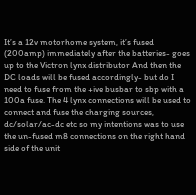It’s a 12v motorhome system, it’s fused (200amp) immediately after the batteries- goes up to the Victron lynx distributor And then the DC loads will be fused accordingly- but do I need to fuse from the +ive busbar to sbp with a 100a fuse. The 4 lynx connections will be used to connect and fuse the charging sources, dc/solar/ac-dc etc so my intentions was to use the un-fused m8 connections on the right hand side of the unit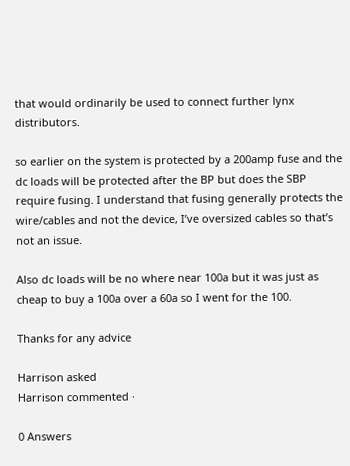that would ordinarily be used to connect further lynx distributors.

so earlier on the system is protected by a 200amp fuse and the dc loads will be protected after the BP but does the SBP require fusing. I understand that fusing generally protects the wire/cables and not the device, I’ve oversized cables so that’s not an issue.

Also dc loads will be no where near 100a but it was just as cheap to buy a 100a over a 60a so I went for the 100.

Thanks for any advice

Harrison asked
Harrison commented ·

0 Answers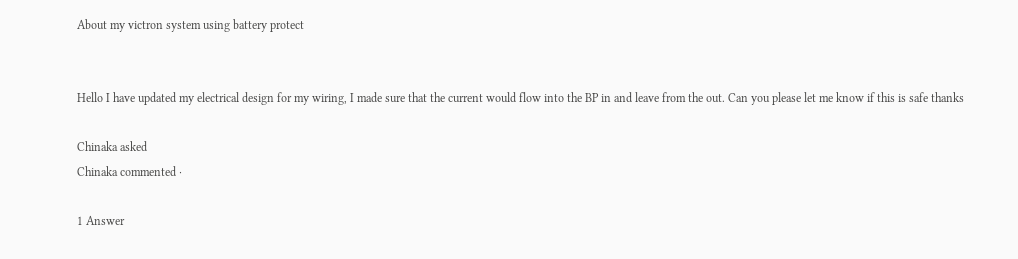About my victron system using battery protect


Hello I have updated my electrical design for my wiring, I made sure that the current would flow into the BP in and leave from the out. Can you please let me know if this is safe thanks

Chinaka asked
Chinaka commented ·

1 Answer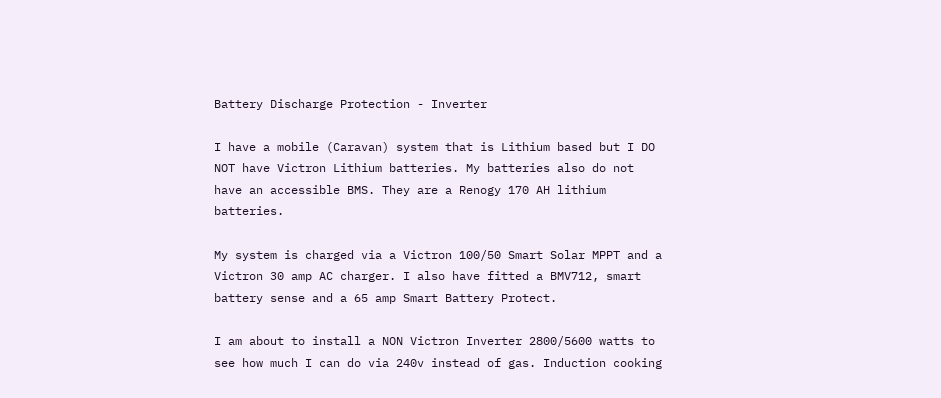Battery Discharge Protection - Inverter

I have a mobile (Caravan) system that is Lithium based but I DO NOT have Victron Lithium batteries. My batteries also do not have an accessible BMS. They are a Renogy 170 AH lithium batteries.

My system is charged via a Victron 100/50 Smart Solar MPPT and a Victron 30 amp AC charger. I also have fitted a BMV712, smart battery sense and a 65 amp Smart Battery Protect.

I am about to install a NON Victron Inverter 2800/5600 watts to see how much I can do via 240v instead of gas. Induction cooking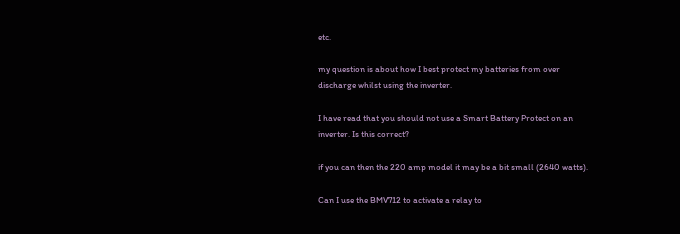etc.

my question is about how I best protect my batteries from over discharge whilst using the inverter.

I have read that you should not use a Smart Battery Protect on an inverter. Is this correct?

if you can then the 220 amp model it may be a bit small (2640 watts).

Can I use the BMV712 to activate a relay to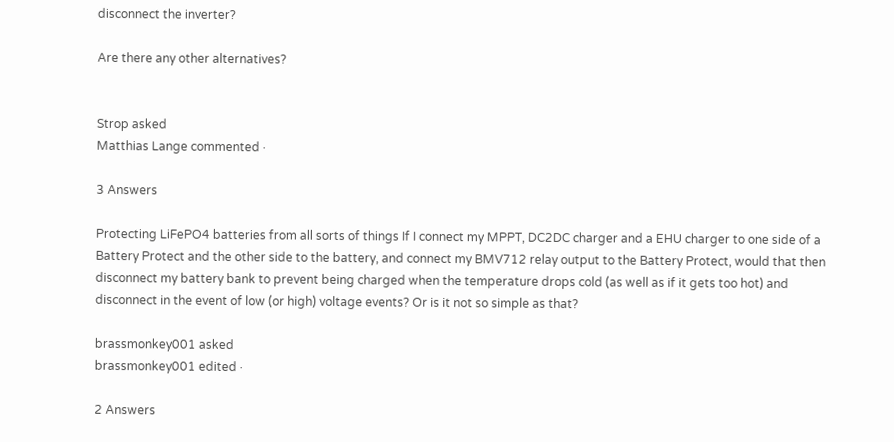disconnect the inverter?

Are there any other alternatives?


Strop asked
Matthias Lange commented ·

3 Answers

Protecting LiFePO4 batteries from all sorts of things If I connect my MPPT, DC2DC charger and a EHU charger to one side of a Battery Protect and the other side to the battery, and connect my BMV712 relay output to the Battery Protect, would that then disconnect my battery bank to prevent being charged when the temperature drops cold (as well as if it gets too hot) and disconnect in the event of low (or high) voltage events? Or is it not so simple as that?

brassmonkey001 asked
brassmonkey001 edited ·

2 Answers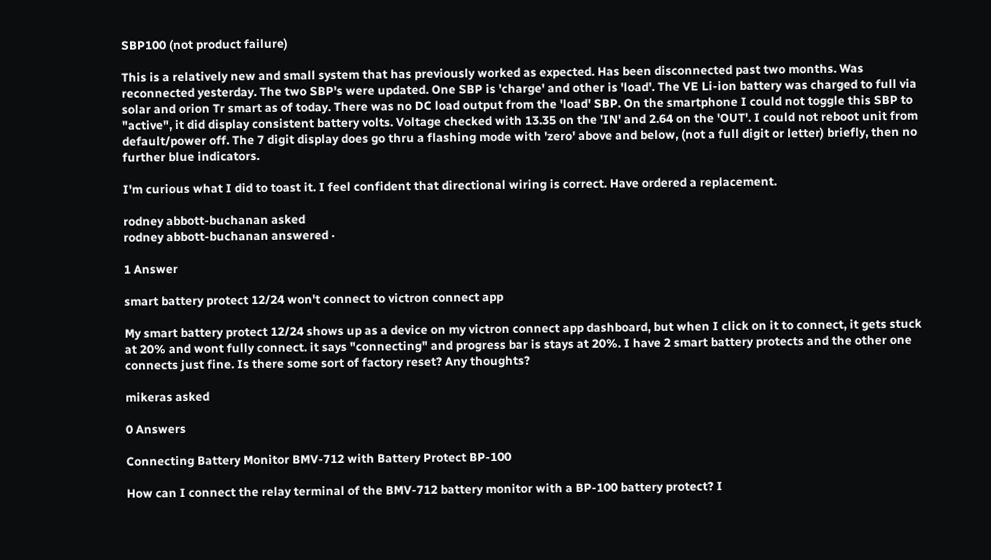SBP100 (not product failure)

This is a relatively new and small system that has previously worked as expected. Has been disconnected past two months. Was reconnected yesterday. The two SBP's were updated. One SBP is 'charge' and other is 'load'. The VE Li-ion battery was charged to full via solar and orion Tr smart as of today. There was no DC load output from the 'load' SBP. On the smartphone I could not toggle this SBP to "active", it did display consistent battery volts. Voltage checked with 13.35 on the 'IN' and 2.64 on the 'OUT'. I could not reboot unit from default/power off. The 7 digit display does go thru a flashing mode with 'zero' above and below, (not a full digit or letter) briefly, then no further blue indicators.

I'm curious what I did to toast it. I feel confident that directional wiring is correct. Have ordered a replacement.

rodney abbott-buchanan asked
rodney abbott-buchanan answered ·

1 Answer

smart battery protect 12/24 won't connect to victron connect app

My smart battery protect 12/24 shows up as a device on my victron connect app dashboard, but when I click on it to connect, it gets stuck at 20% and wont fully connect. it says "connecting" and progress bar is stays at 20%. I have 2 smart battery protects and the other one connects just fine. Is there some sort of factory reset? Any thoughts?

mikeras asked

0 Answers

Connecting Battery Monitor BMV-712 with Battery Protect BP-100

How can I connect the relay terminal of the BMV-712 battery monitor with a BP-100 battery protect? I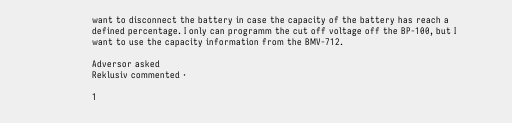want to disconnect the battery in case the capacity of the battery has reach a defined percentage. I only can programm the cut off voltage off the BP-100, but I want to use the capacity information from the BMV-712.

Adversor asked
Reklusiv commented ·

1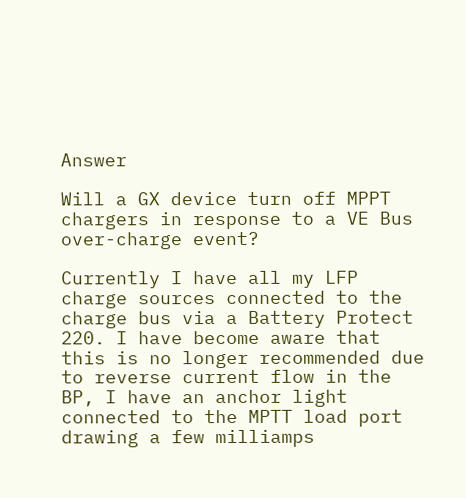Answer

Will a GX device turn off MPPT chargers in response to a VE Bus over-charge event?

Currently I have all my LFP charge sources connected to the charge bus via a Battery Protect 220. I have become aware that this is no longer recommended due to reverse current flow in the BP, I have an anchor light connected to the MPTT load port drawing a few milliamps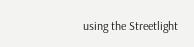using the Streetlight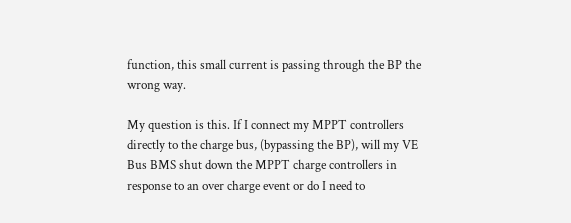function, this small current is passing through the BP the wrong way.

My question is this. If I connect my MPPT controllers directly to the charge bus, (bypassing the BP), will my VE Bus BMS shut down the MPPT charge controllers in response to an over charge event or do I need to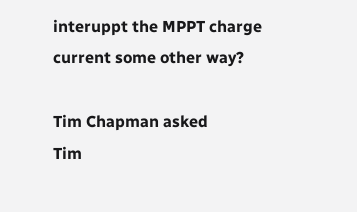interuppt the MPPT charge current some other way?

Tim Chapman asked
Tim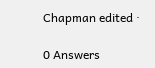Chapman edited ·

0 Answers